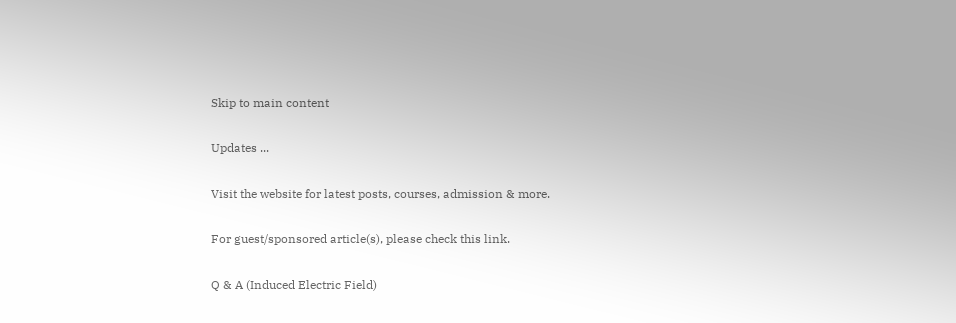Skip to main content

Updates ...

Visit the website for latest posts, courses, admission & more.

For guest/sponsored article(s), please check this link.

Q & A (Induced Electric Field)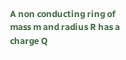A non conducting ring of mass m and radius R has a charge Q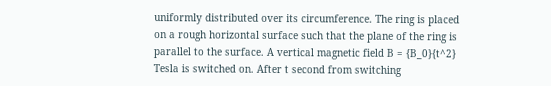uniformly distributed over its circumference. The ring is placed on a rough horizontal surface such that the plane of the ring is parallel to the surface. A vertical magnetic field B = {B_0}{t^2} Tesla is switched on. After t second from switching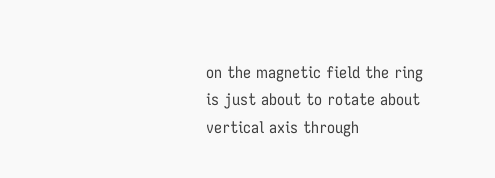on the magnetic field the ring is just about to rotate about vertical axis through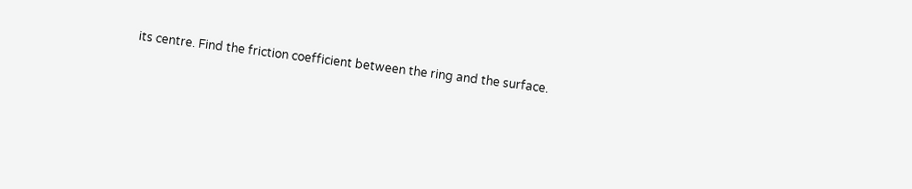its centre. Find the friction coefficient between the ring and the surface.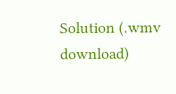Solution (.wmv download)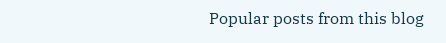Popular posts from this blog